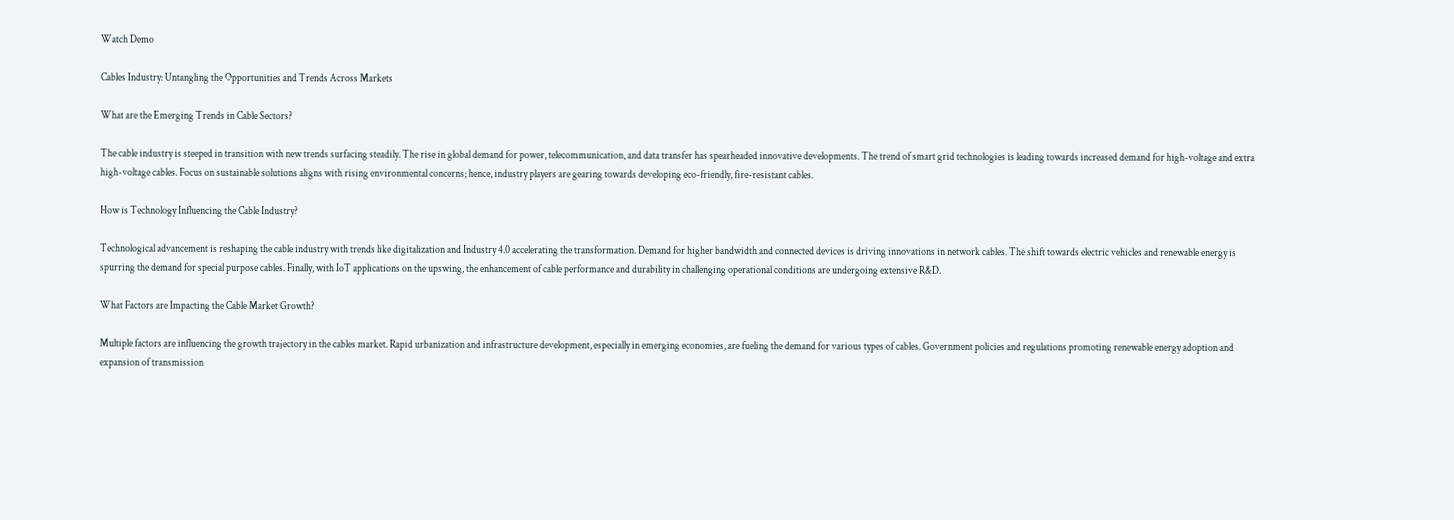Watch Demo

Cables Industry: Untangling the Opportunities and Trends Across Markets

What are the Emerging Trends in Cable Sectors?

The cable industry is steeped in transition with new trends surfacing steadily. The rise in global demand for power, telecommunication, and data transfer has spearheaded innovative developments. The trend of smart grid technologies is leading towards increased demand for high-voltage and extra high-voltage cables. Focus on sustainable solutions aligns with rising environmental concerns; hence, industry players are gearing towards developing eco-friendly, fire-resistant cables.

How is Technology Influencing the Cable Industry?

Technological advancement is reshaping the cable industry with trends like digitalization and Industry 4.0 accelerating the transformation. Demand for higher bandwidth and connected devices is driving innovations in network cables. The shift towards electric vehicles and renewable energy is spurring the demand for special purpose cables. Finally, with IoT applications on the upswing, the enhancement of cable performance and durability in challenging operational conditions are undergoing extensive R&D.

What Factors are Impacting the Cable Market Growth?

Multiple factors are influencing the growth trajectory in the cables market. Rapid urbanization and infrastructure development, especially in emerging economies, are fueling the demand for various types of cables. Government policies and regulations promoting renewable energy adoption and expansion of transmission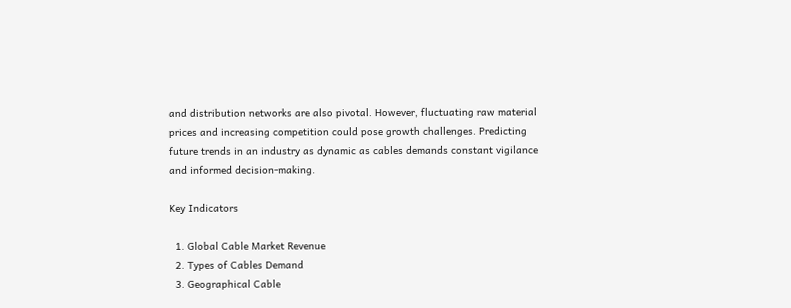and distribution networks are also pivotal. However, fluctuating raw material prices and increasing competition could pose growth challenges. Predicting future trends in an industry as dynamic as cables demands constant vigilance and informed decision-making.

Key Indicators

  1. Global Cable Market Revenue
  2. Types of Cables Demand
  3. Geographical Cable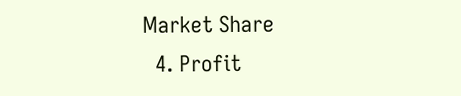Market Share
  4. Profit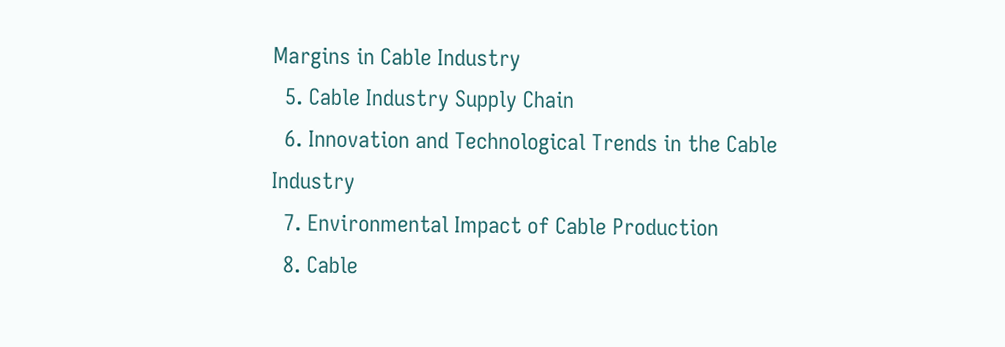Margins in Cable Industry
  5. Cable Industry Supply Chain
  6. Innovation and Technological Trends in the Cable Industry
  7. Environmental Impact of Cable Production
  8. Cable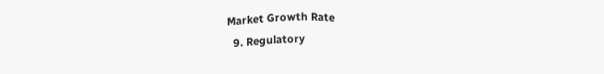Market Growth Rate
  9. Regulatory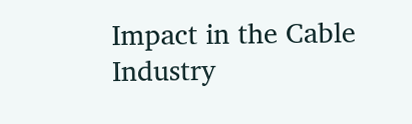Impact in the Cable Industry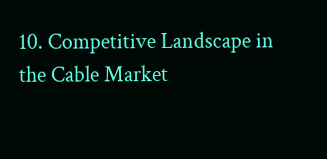10. Competitive Landscape in the Cable Market